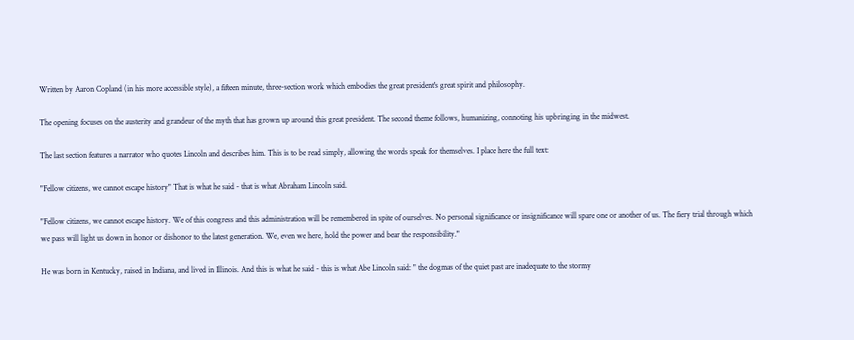Written by Aaron Copland (in his more accessible style), a fifteen minute, three-section work which embodies the great president's great spirit and philosophy.

The opening focuses on the austerity and grandeur of the myth that has grown up around this great president. The second theme follows, humanizing, connoting his upbringing in the midwest.

The last section features a narrator who quotes Lincoln and describes him. This is to be read simply, allowing the words speak for themselves. I place here the full text:

"Fellow citizens, we cannot escape history" That is what he said - that is what Abraham Lincoln said.

"Fellow citizens, we cannot escape history. We of this congress and this administration will be remembered in spite of ourselves. No personal significance or insignificance will spare one or another of us. The fiery trial through which we pass will light us down in honor or dishonor to the latest generation. We, even we here, hold the power and bear the responsibility."

He was born in Kentucky, raised in Indiana, and lived in Illinois. And this is what he said - this is what Abe Lincoln said: " the dogmas of the quiet past are inadequate to the stormy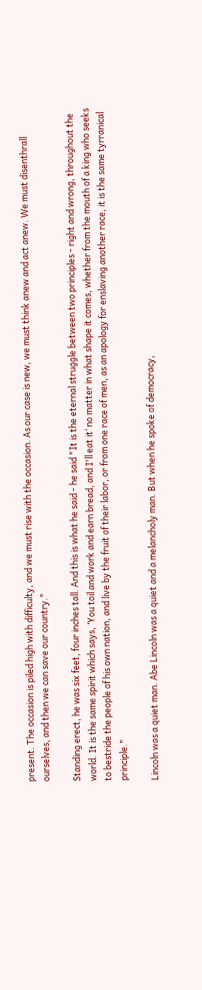present. The occasion is piled high with difficulty, and we must rise with the occasion. As our case is new, we must think anew and act anew. We must disenthrall ourselves, and then we can save our country."

Standing erect, he was six feet, four inches tall. And this is what he said - he said "It is the eternal struggle between two principles - right and wrong, throughout the world. It is the same spirit which says, ’You toil and work and earn bread, and I'll eat it‘ no matter in what shape it comes, whether from the mouth of a king who seeks to bestride the people of his own nation, and live by the fruit of their labor, or from one race of men, as an apology for enslaving another race, it is the same tyrranical principle."

Lincoln was a quiet man. Abe Lincoln was a quiet and a melancholy man. But when he spoke of democracy,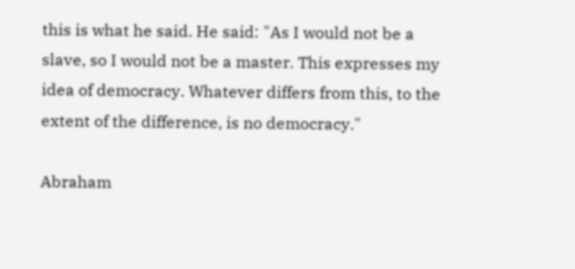this is what he said. He said: "As I would not be a slave, so I would not be a master. This expresses my idea of democracy. Whatever differs from this, to the extent of the difference, is no democracy."

Abraham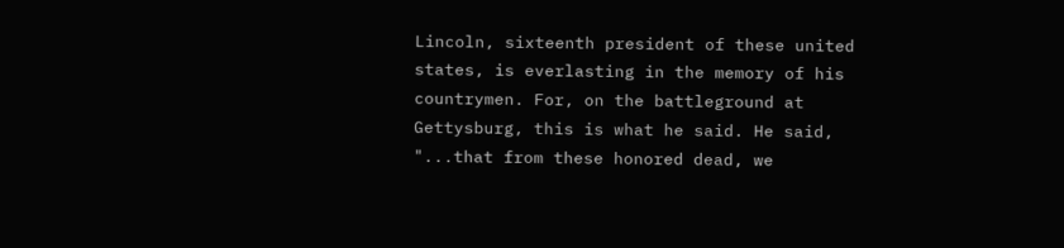Lincoln, sixteenth president of these united states, is everlasting in the memory of his countrymen. For, on the battleground at Gettysburg, this is what he said. He said, "...that from these honored dead, we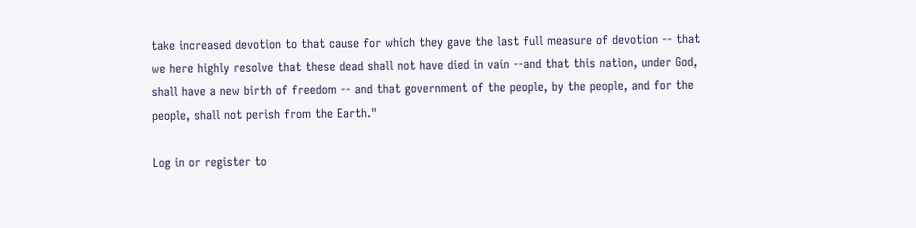take increased devotion to that cause for which they gave the last full measure of devotion -- that we here highly resolve that these dead shall not have died in vain --and that this nation, under God, shall have a new birth of freedom -- and that government of the people, by the people, and for the people, shall not perish from the Earth."

Log in or register to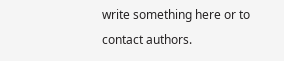write something here or to contact authors.